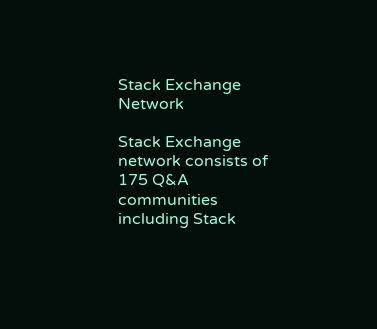Stack Exchange Network

Stack Exchange network consists of 175 Q&A communities including Stack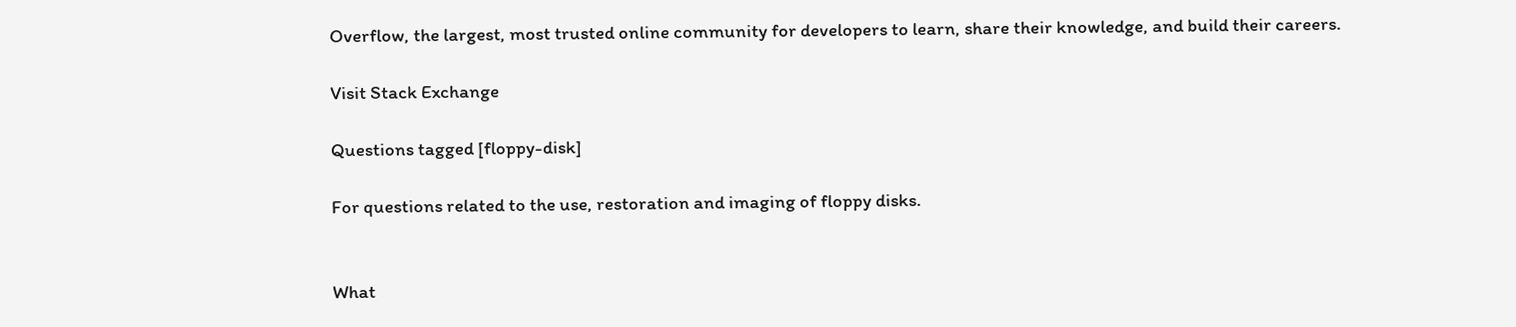Overflow, the largest, most trusted online community for developers to learn, share their knowledge, and build their careers.

Visit Stack Exchange

Questions tagged [floppy-disk]

For questions related to the use, restoration and imaging of floppy disks.


What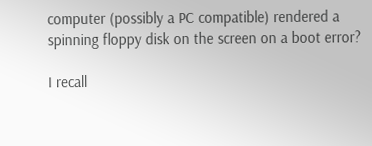computer (possibly a PC compatible) rendered a spinning floppy disk on the screen on a boot error?

I recall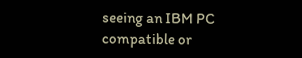seeing an IBM PC compatible or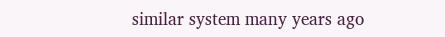similar system many years ago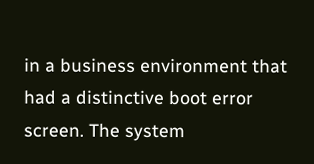in a business environment that had a distinctive boot error screen. The system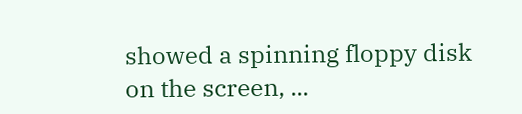showed a spinning floppy disk on the screen, ...